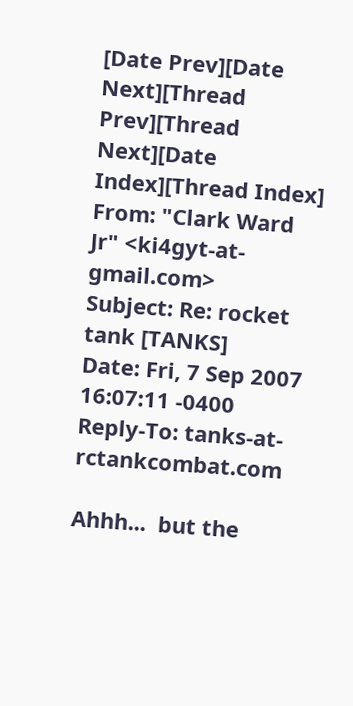[Date Prev][Date Next][Thread Prev][Thread Next][Date Index][Thread Index]
From: "Clark Ward Jr" <ki4gyt-at-gmail.com>
Subject: Re: rocket tank [TANKS]
Date: Fri, 7 Sep 2007 16:07:11 -0400
Reply-To: tanks-at-rctankcombat.com

Ahhh...  but the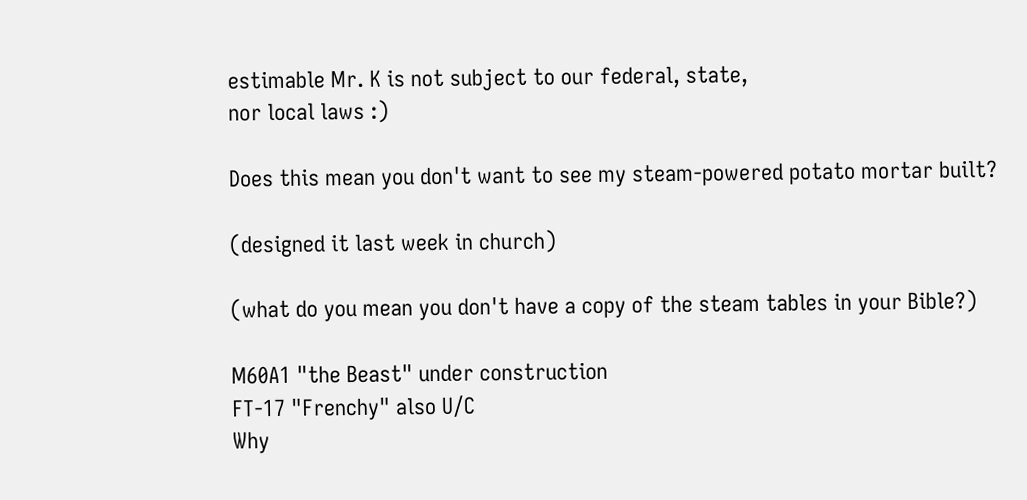estimable Mr. K is not subject to our federal, state,
nor local laws :)

Does this mean you don't want to see my steam-powered potato mortar built?

(designed it last week in church)

(what do you mean you don't have a copy of the steam tables in your Bible?)

M60A1 "the Beast" under construction
FT-17 "Frenchy" also U/C
Why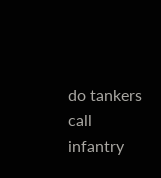do tankers call infantry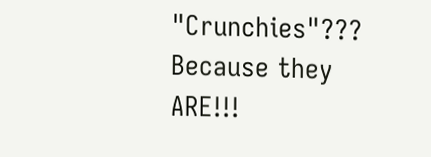"Crunchies"??? Because they ARE!!!